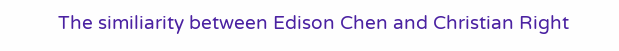The similiarity between Edison Chen and Christian Right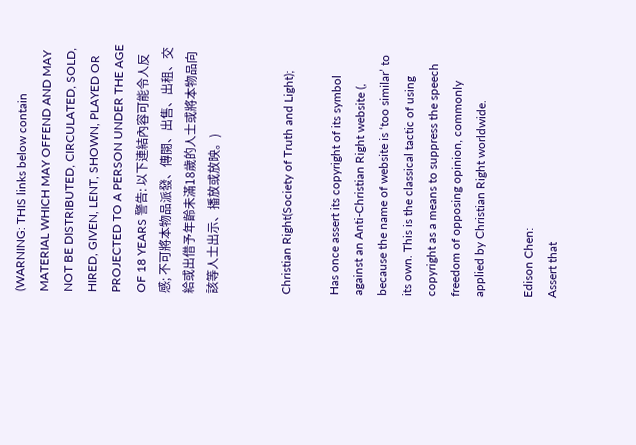(WARNING: THIS links below contain MATERIAL WHICH MAY OFFEND AND MAY NOT BE DISTRIBUTED, CIRCULATED, SOLD, HIRED, GIVEN, LENT, SHOWN, PLAYED OR PROJECTED TO A PERSON UNDER THE AGE OF 18 YEARS 警告: 以下連結內容可能令人反感; 不可將本物品派發、傳閱、出售、出租、交給或出借予年齡未滿18歲的人士或將本物品向該等人士出示、播放或放映。)


Christian Right(Society of Truth and Light);

Has once assert its copyright of its symbol against an Anti-Christian Right website (, because the name of website is ‘too similar’ to its own. This is the classical tactic of using copyright as a means to suppress the speech freedom of opposing opinion, commonly applied by Christian Right worldwide.

Edison Chen:
Assert that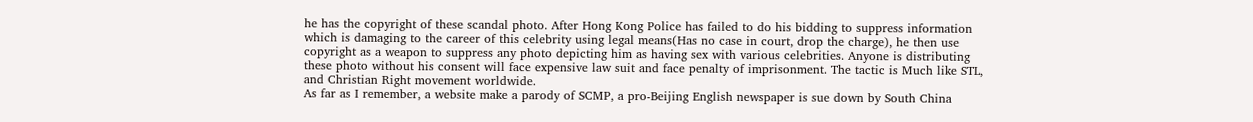he has the copyright of these scandal photo. After Hong Kong Police has failed to do his bidding to suppress information which is damaging to the career of this celebrity using legal means(Has no case in court, drop the charge), he then use copyright as a weapon to suppress any photo depicting him as having sex with various celebrities. Anyone is distributing these photo without his consent will face expensive law suit and face penalty of imprisonment. The tactic is Much like STL, and Christian Right movement worldwide.
As far as I remember, a website make a parody of SCMP, a pro-Beijing English newspaper is sue down by South China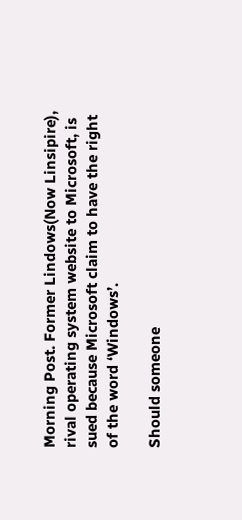Morning Post. Former Lindows(Now Linsipire), rival operating system website to Microsoft, is sued because Microsoft claim to have the right of the word ‘Windows’.

Should someone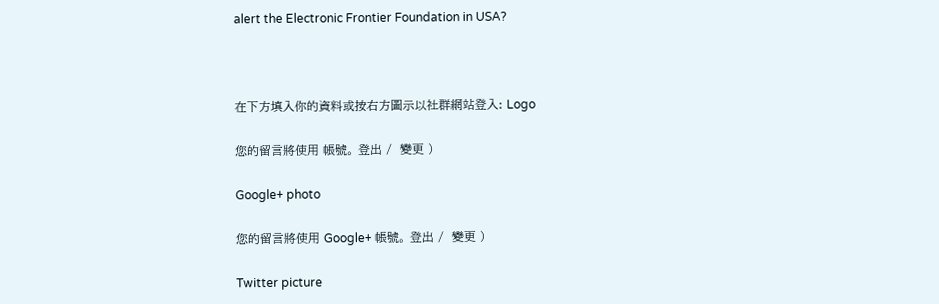alert the Electronic Frontier Foundation in USA?



在下方填入你的資料或按右方圖示以社群網站登入: Logo

您的留言將使用 帳號。 登出 /  變更 )

Google+ photo

您的留言將使用 Google+ 帳號。 登出 /  變更 )

Twitter picture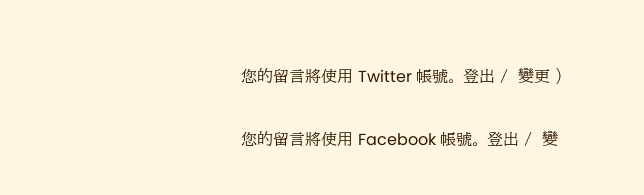您的留言將使用 Twitter 帳號。 登出 /  變更 )


您的留言將使用 Facebook 帳號。 登出 /  變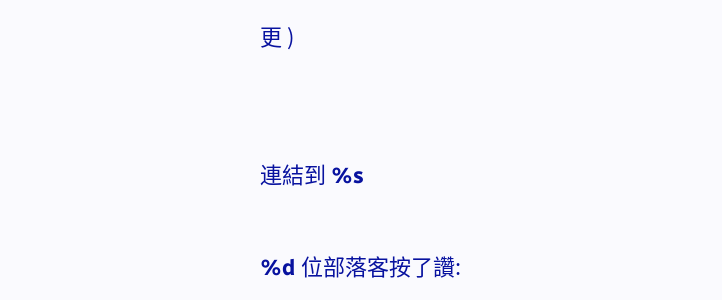更 )


連結到 %s

%d 位部落客按了讚: